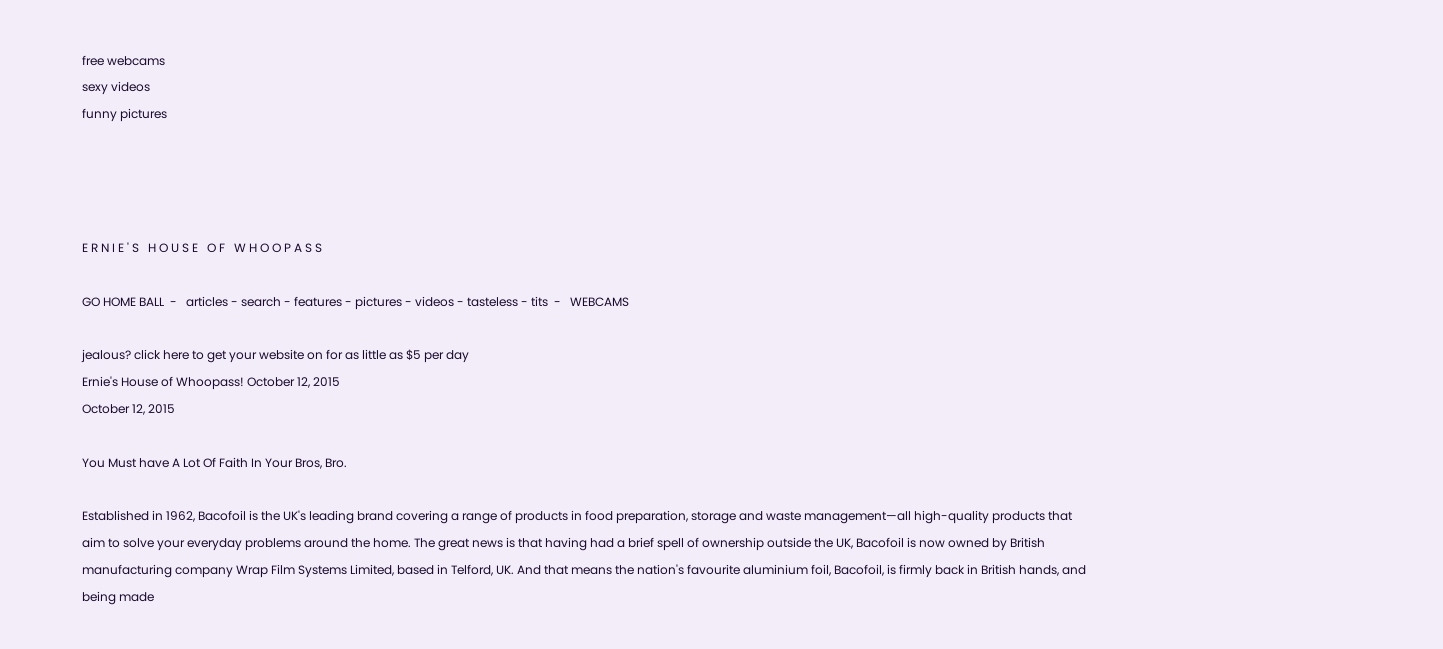free webcams
sexy videos
funny pictures




E R N I E ' S   H O U S E   O F   W H O O P A S S

GO HOME BALL  -   articles - search - features - pictures - videos - tasteless - tits  -   WEBCAMS

jealous? click here to get your website on for as little as $5 per day
Ernie's House of Whoopass! October 12, 2015
October 12, 2015

You Must have A Lot Of Faith In Your Bros, Bro.

Established in 1962, Bacofoil is the UK's leading brand covering a range of products in food preparation, storage and waste management—all high-quality products that aim to solve your everyday problems around the home. The great news is that having had a brief spell of ownership outside the UK, Bacofoil is now owned by British manufacturing company Wrap Film Systems Limited, based in Telford, UK. And that means the nation's favourite aluminium foil, Bacofoil, is firmly back in British hands, and being made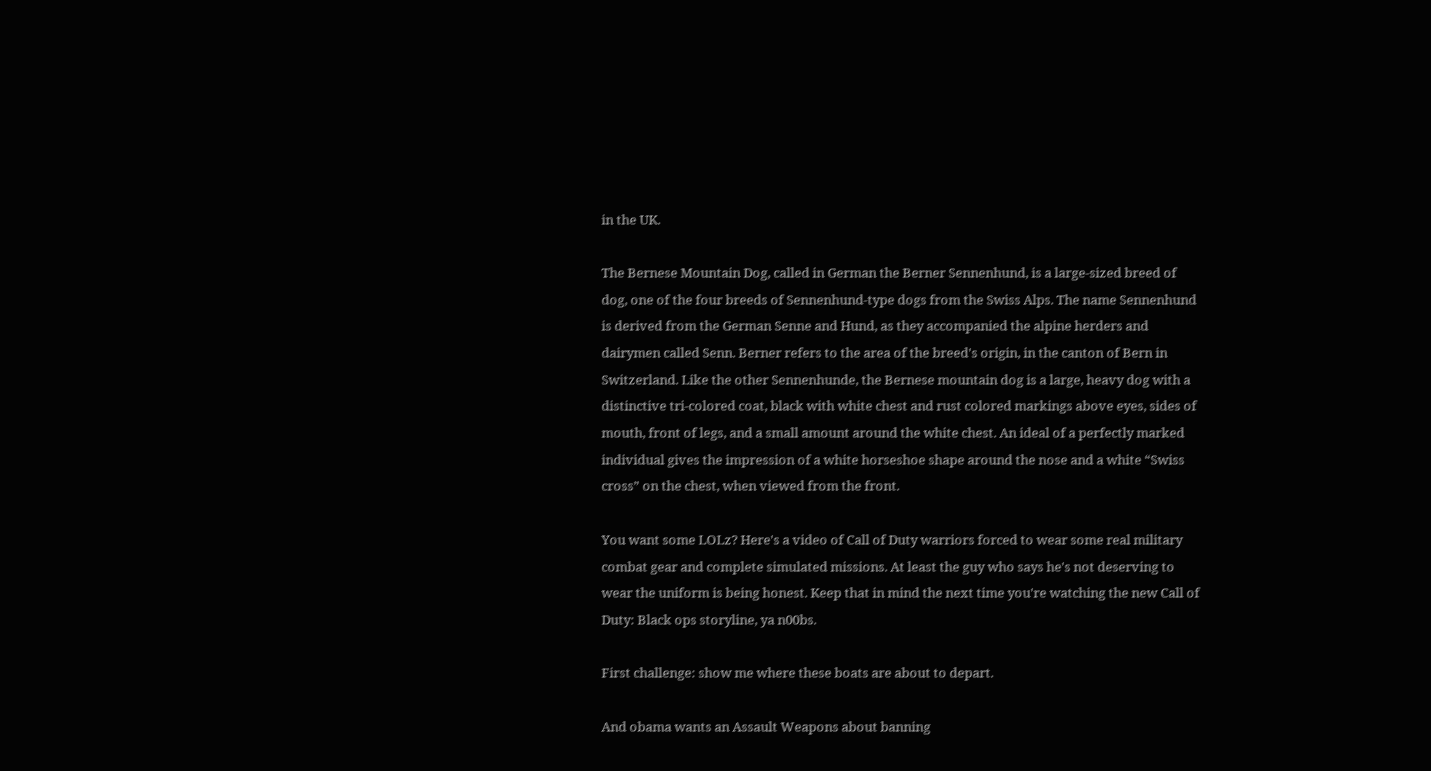in the UK.

The Bernese Mountain Dog, called in German the Berner Sennenhund, is a large-sized breed of dog, one of the four breeds of Sennenhund-type dogs from the Swiss Alps. The name Sennenhund is derived from the German Senne and Hund, as they accompanied the alpine herders and dairymen called Senn. Berner refers to the area of the breed's origin, in the canton of Bern in Switzerland. Like the other Sennenhunde, the Bernese mountain dog is a large, heavy dog with a distinctive tri-colored coat, black with white chest and rust colored markings above eyes, sides of mouth, front of legs, and a small amount around the white chest. An ideal of a perfectly marked individual gives the impression of a white horseshoe shape around the nose and a white “Swiss cross” on the chest, when viewed from the front.

You want some LOLz? Here's a video of Call of Duty warriors forced to wear some real military combat gear and complete simulated missions. At least the guy who says he's not deserving to wear the uniform is being honest. Keep that in mind the next time you're watching the new Call of Duty: Black ops storyline, ya n00bs.

First challenge: show me where these boats are about to depart.

And obama wants an Assault Weapons about banning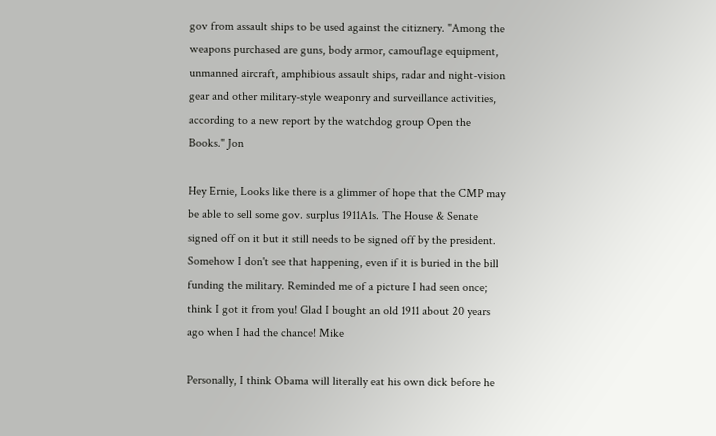gov from assault ships to be used against the citiznery. "Among the weapons purchased are guns, body armor, camouflage equipment, unmanned aircraft, amphibious assault ships, radar and night-vision gear and other military-style weaponry and surveillance activities, according to a new report by the watchdog group Open the Books." Jon

Hey Ernie, Looks like there is a glimmer of hope that the CMP may be able to sell some gov. surplus 1911A1s. The House & Senate signed off on it but it still needs to be signed off by the president. Somehow I don't see that happening, even if it is buried in the bill funding the military. Reminded me of a picture I had seen once; think I got it from you! Glad I bought an old 1911 about 20 years ago when I had the chance! Mike

Personally, I think Obama will literally eat his own dick before he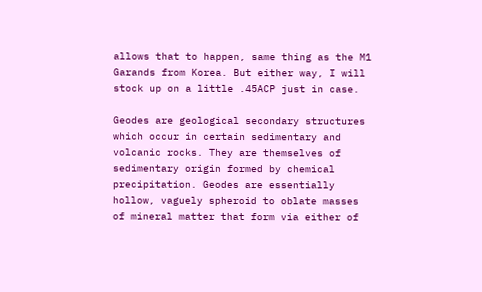allows that to happen, same thing as the M1 Garands from Korea. But either way, I will stock up on a little .45ACP just in case.

Geodes are geological secondary structures which occur in certain sedimentary and volcanic rocks. They are themselves of sedimentary origin formed by chemical precipitation. Geodes are essentially hollow, vaguely spheroid to oblate masses of mineral matter that form via either of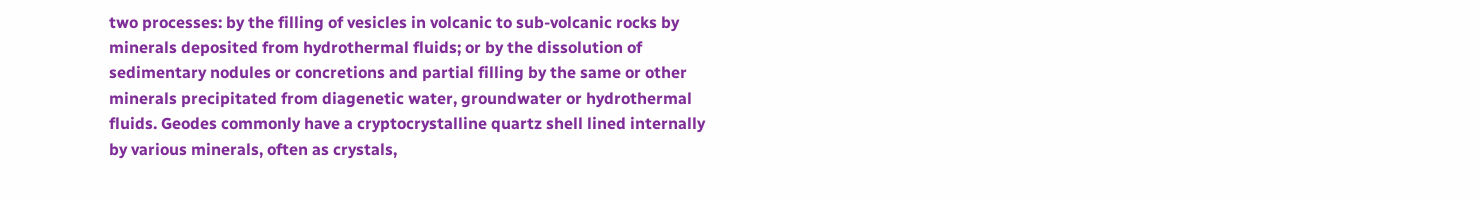two processes: by the filling of vesicles in volcanic to sub-volcanic rocks by minerals deposited from hydrothermal fluids; or by the dissolution of sedimentary nodules or concretions and partial filling by the same or other minerals precipitated from diagenetic water, groundwater or hydrothermal fluids. Geodes commonly have a cryptocrystalline quartz shell lined internally by various minerals, often as crystals,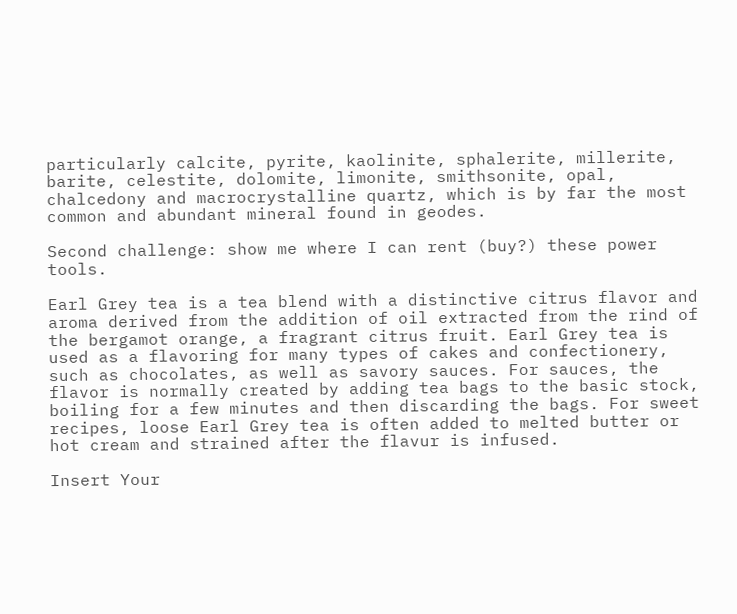particularly calcite, pyrite, kaolinite, sphalerite, millerite, barite, celestite, dolomite, limonite, smithsonite, opal, chalcedony and macrocrystalline quartz, which is by far the most common and abundant mineral found in geodes.

Second challenge: show me where I can rent (buy?) these power tools.

Earl Grey tea is a tea blend with a distinctive citrus flavor and aroma derived from the addition of oil extracted from the rind of the bergamot orange, a fragrant citrus fruit. Earl Grey tea is used as a flavoring for many types of cakes and confectionery, such as chocolates, as well as savory sauces. For sauces, the flavor is normally created by adding tea bags to the basic stock, boiling for a few minutes and then discarding the bags. For sweet recipes, loose Earl Grey tea is often added to melted butter or hot cream and strained after the flavur is infused.

Insert Your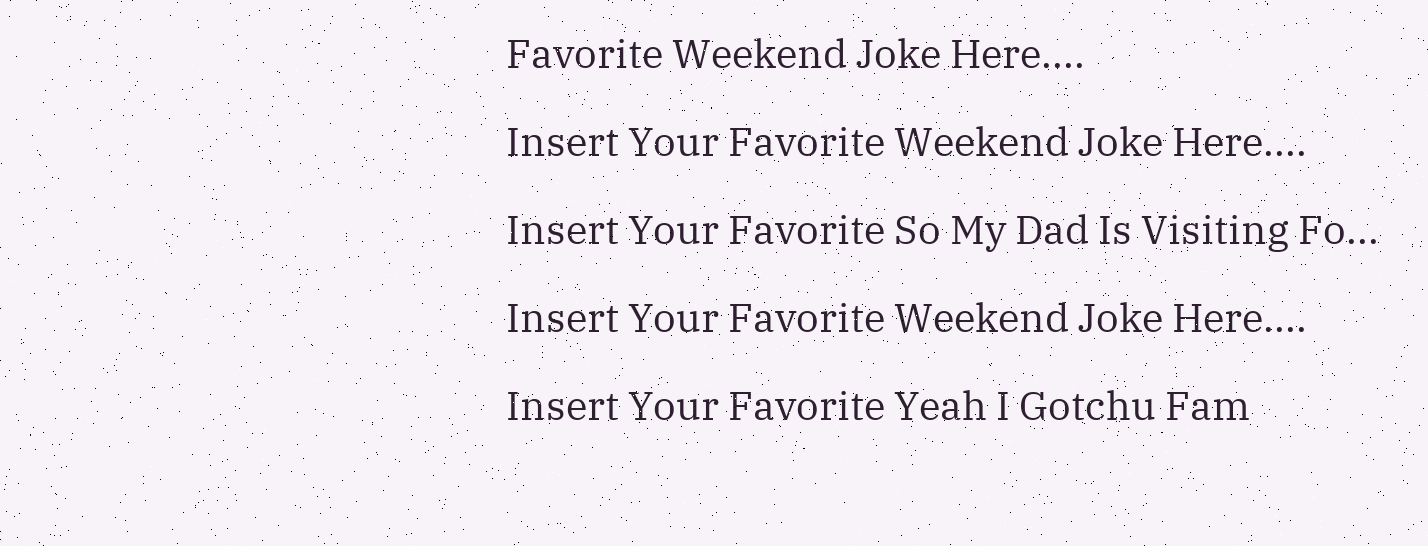Favorite Weekend Joke Here....

Insert Your Favorite Weekend Joke Here....

Insert Your Favorite So My Dad Is Visiting Fo...

Insert Your Favorite Weekend Joke Here....

Insert Your Favorite Yeah I Gotchu Fam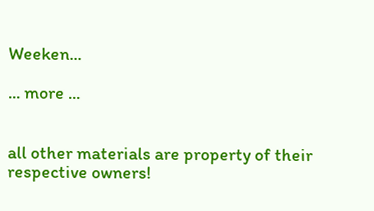Weeken...

... more ...


all other materials are property of their respective owners!